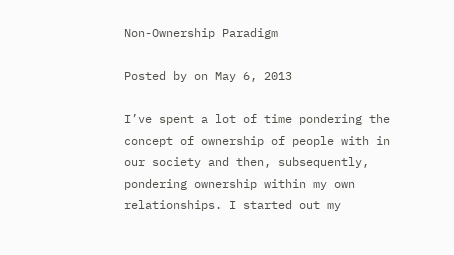Non-Ownership Paradigm

Posted by on May 6, 2013

I’ve spent a lot of time pondering the concept of ownership of people with in our society and then, subsequently, pondering ownership within my own relationships. I started out my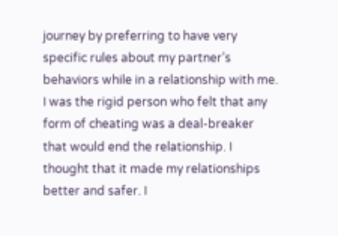journey by preferring to have very specific rules about my partner’s behaviors while in a relationship with me. I was the rigid person who felt that any form of cheating was a deal-breaker that would end the relationship. I thought that it made my relationships better and safer. I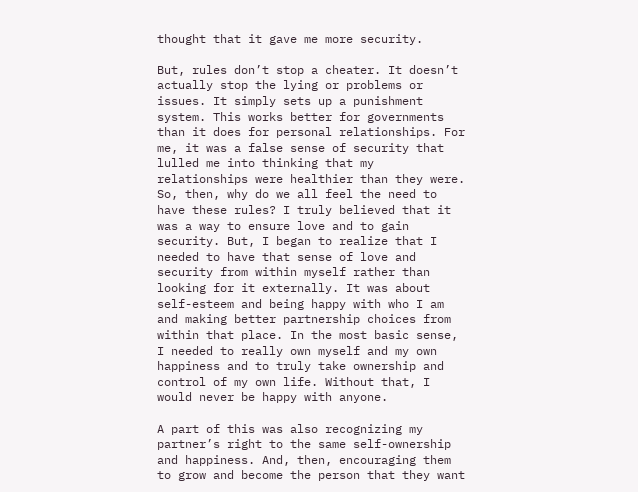thought that it gave me more security.

But, rules don’t stop a cheater. It doesn’t actually stop the lying or problems or issues. It simply sets up a punishment system. This works better for governments than it does for personal relationships. For me, it was a false sense of security that lulled me into thinking that my relationships were healthier than they were. So, then, why do we all feel the need to have these rules? I truly believed that it was a way to ensure love and to gain security. But, I began to realize that I needed to have that sense of love and security from within myself rather than looking for it externally. It was about self-esteem and being happy with who I am and making better partnership choices from within that place. In the most basic sense, I needed to really own myself and my own happiness and to truly take ownership and control of my own life. Without that, I would never be happy with anyone.

A part of this was also recognizing my partner’s right to the same self-ownership and happiness. And, then, encouraging them to grow and become the person that they want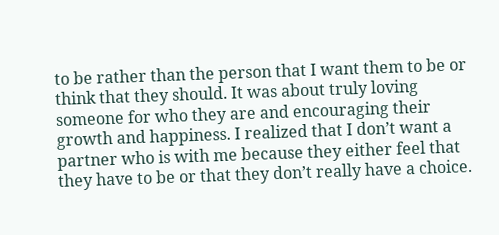to be rather than the person that I want them to be or think that they should. It was about truly loving someone for who they are and encouraging their growth and happiness. I realized that I don’t want a partner who is with me because they either feel that they have to be or that they don’t really have a choice.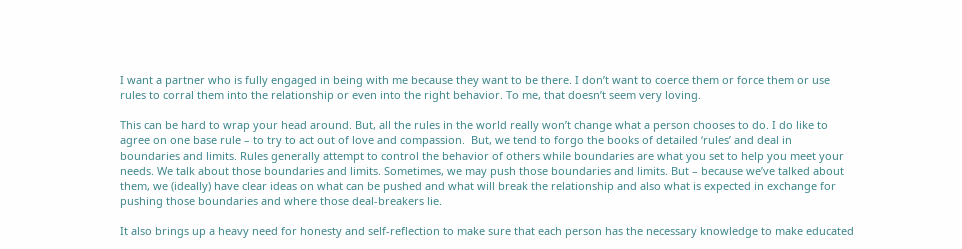I want a partner who is fully engaged in being with me because they want to be there. I don’t want to coerce them or force them or use rules to corral them into the relationship or even into the right behavior. To me, that doesn’t seem very loving.

This can be hard to wrap your head around. But, all the rules in the world really won’t change what a person chooses to do. I do like to agree on one base rule – to try to act out of love and compassion.  But, we tend to forgo the books of detailed ‘rules’ and deal in boundaries and limits. Rules generally attempt to control the behavior of others while boundaries are what you set to help you meet your needs. We talk about those boundaries and limits. Sometimes, we may push those boundaries and limits. But – because we’ve talked about them, we (ideally) have clear ideas on what can be pushed and what will break the relationship and also what is expected in exchange for pushing those boundaries and where those deal-breakers lie.

It also brings up a heavy need for honesty and self-reflection to make sure that each person has the necessary knowledge to make educated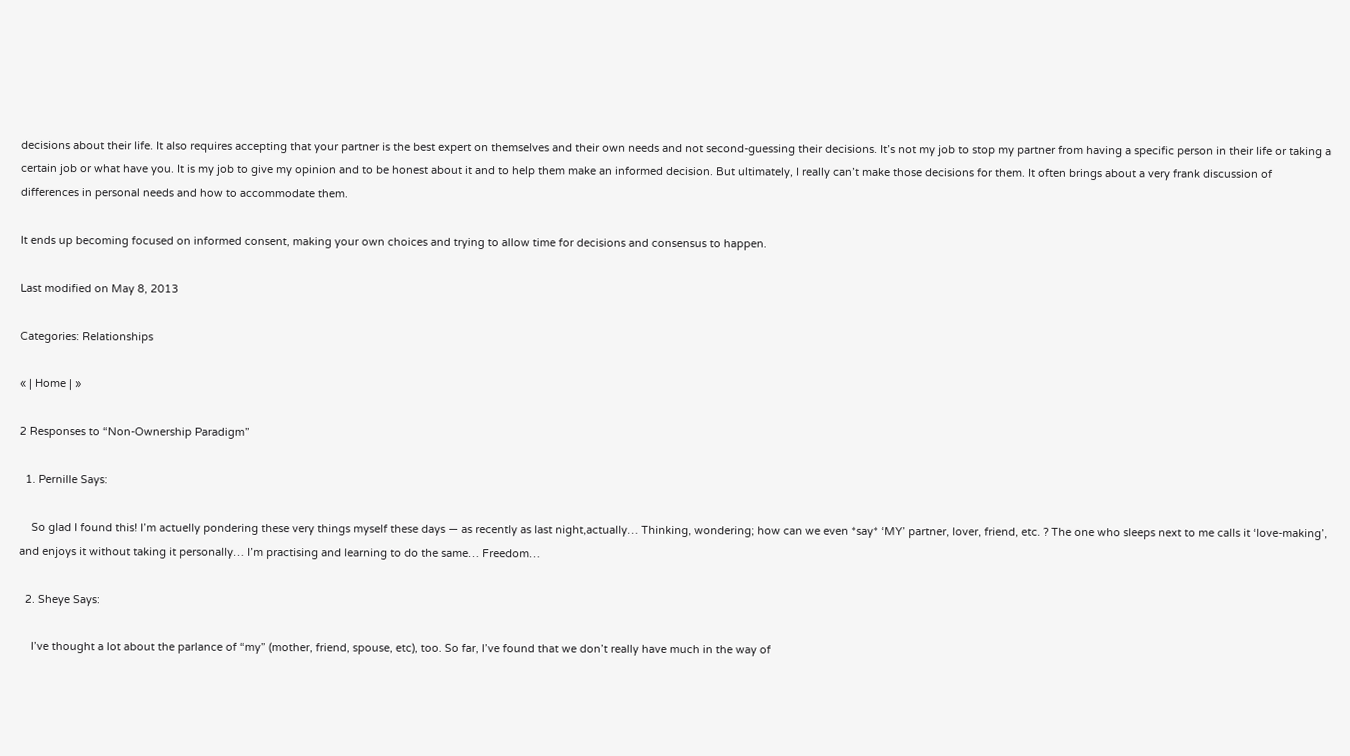decisions about their life. It also requires accepting that your partner is the best expert on themselves and their own needs and not second-guessing their decisions. It’s not my job to stop my partner from having a specific person in their life or taking a certain job or what have you. It is my job to give my opinion and to be honest about it and to help them make an informed decision. But ultimately, I really can’t make those decisions for them. It often brings about a very frank discussion of differences in personal needs and how to accommodate them.

It ends up becoming focused on informed consent, making your own choices and trying to allow time for decisions and consensus to happen.

Last modified on May 8, 2013

Categories: Relationships

« | Home | »

2 Responses to “Non-Ownership Paradigm”

  1. Pernille Says:

    So glad I found this! I’m actuelly pondering these very things myself these days — as recently as last night,actually… Thinking, wondering; how can we even *say* ‘MY’ partner, lover, friend, etc. ? The one who sleeps next to me calls it ‘love-making’, and enjoys it without taking it personally… I’m practising and learning to do the same… Freedom…

  2. Sheye Says:

    I’ve thought a lot about the parlance of “my” (mother, friend, spouse, etc), too. So far, I’ve found that we don’t really have much in the way of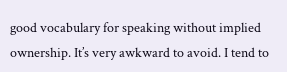good vocabulary for speaking without implied ownership. It’s very awkward to avoid. I tend to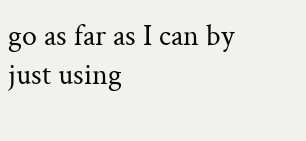go as far as I can by just using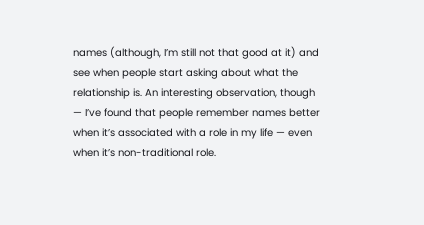names (although, I’m still not that good at it) and see when people start asking about what the relationship is. An interesting observation, though — I’ve found that people remember names better when it’s associated with a role in my life — even when it’s non-traditional role.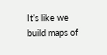It’s like we build maps of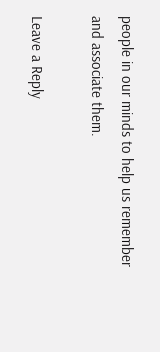people in our minds to help us remember and associate them.

Leave a Reply